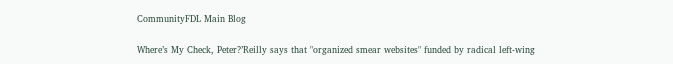CommunityFDL Main Blog

Where’s My Check, Peter?’Reilly says that "organized smear websites" funded by radical left-wing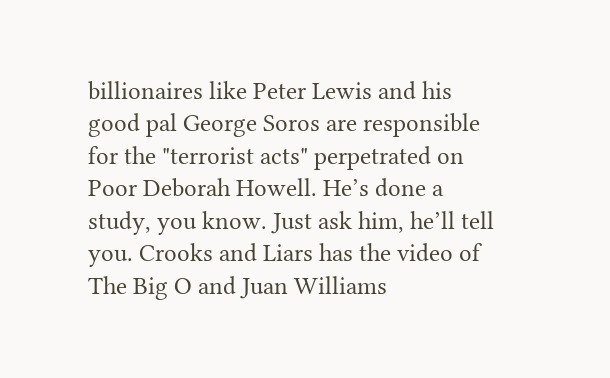billionaires like Peter Lewis and his good pal George Soros are responsible for the "terrorist acts" perpetrated on Poor Deborah Howell. He’s done a study, you know. Just ask him, he’ll tell you. Crooks and Liars has the video of The Big O and Juan Williams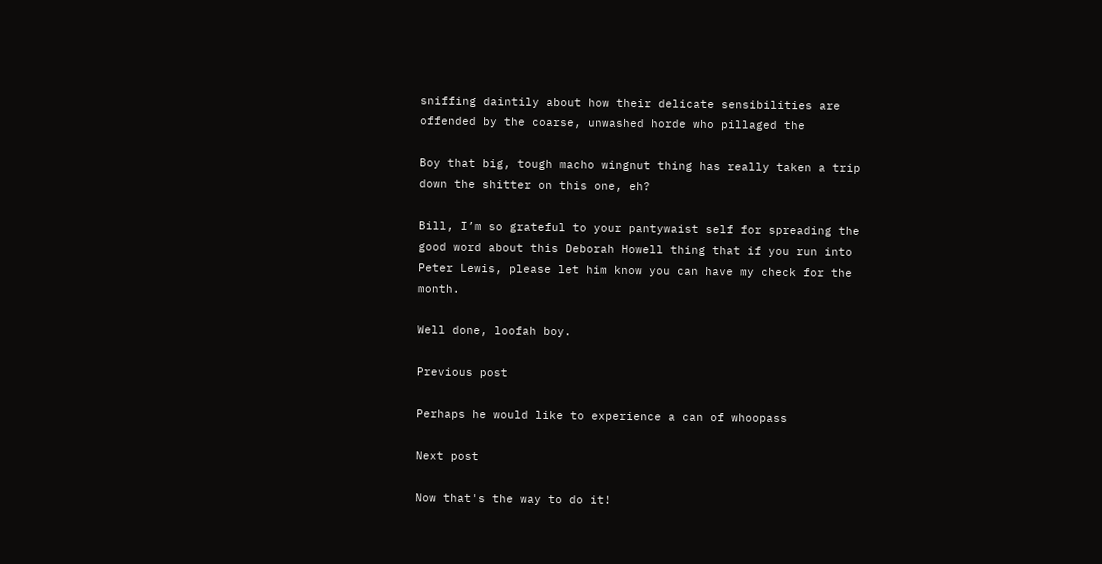sniffing daintily about how their delicate sensibilities are offended by the coarse, unwashed horde who pillaged the

Boy that big, tough macho wingnut thing has really taken a trip down the shitter on this one, eh?

Bill, I’m so grateful to your pantywaist self for spreading the good word about this Deborah Howell thing that if you run into Peter Lewis, please let him know you can have my check for the month.

Well done, loofah boy.

Previous post

Perhaps he would like to experience a can of whoopass

Next post

Now that's the way to do it!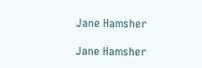Jane Hamsher

Jane Hamsher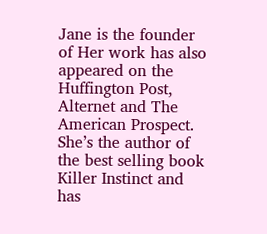Jane is the founder of Her work has also appeared on the Huffington Post, Alternet and The American Prospect. She’s the author of the best selling book Killer Instinct and has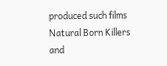produced such films Natural Born Killers and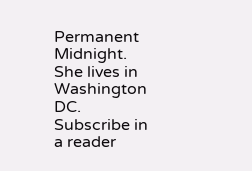Permanent Midnight. She lives in Washington DC.
Subscribe in a reader